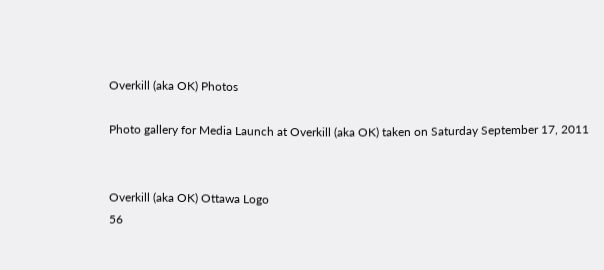Overkill (aka OK) Photos

Photo gallery for Media Launch at Overkill (aka OK) taken on Saturday September 17, 2011


Overkill (aka OK) Ottawa Logo
56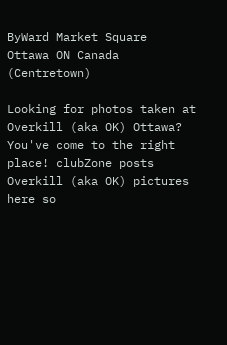ByWard Market Square
Ottawa ON Canada (Centretown)

Looking for photos taken at Overkill (aka OK) Ottawa? You've come to the right place! clubZone posts Overkill (aka OK) pictures here so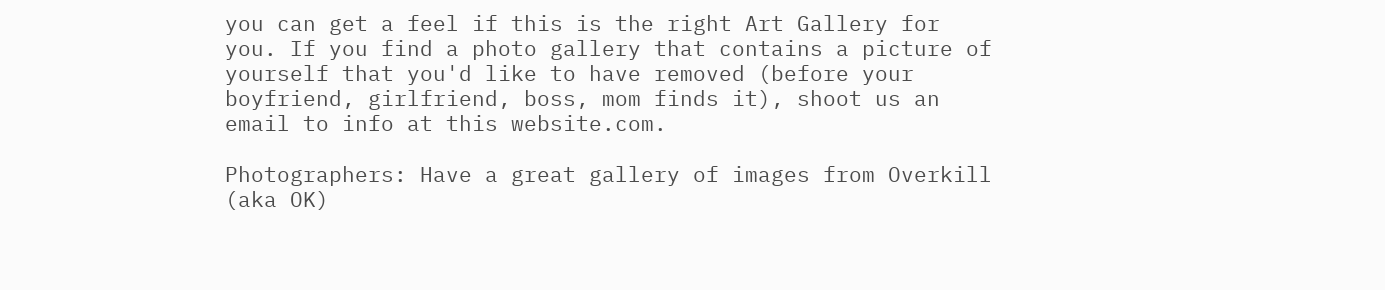you can get a feel if this is the right Art Gallery for you. If you find a photo gallery that contains a picture of yourself that you'd like to have removed (before your boyfriend, girlfriend, boss, mom finds it), shoot us an email to info at this website.com.

Photographers: Have a great gallery of images from Overkill (aka OK)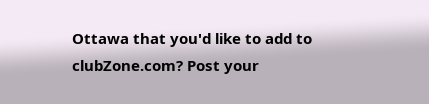Ottawa that you'd like to add to clubZone.com? Post your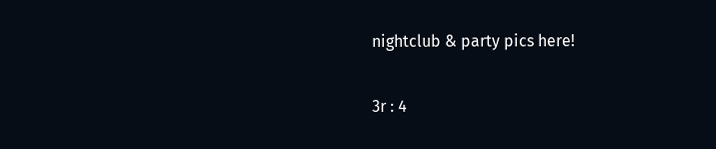nightclub & party pics here!

3r : 4